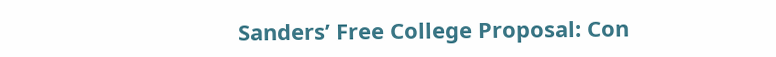Sanders’ Free College Proposal: Con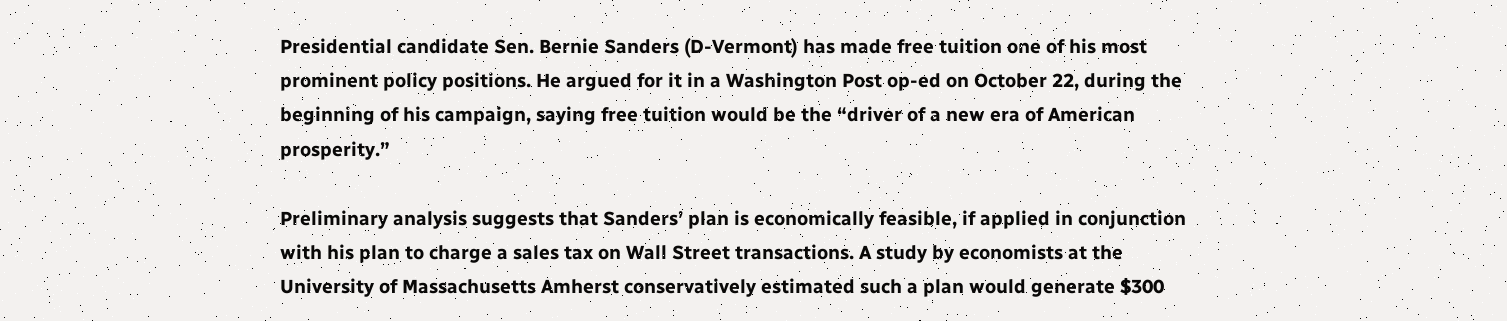Presidential candidate Sen. Bernie Sanders (D-Vermont) has made free tuition one of his most prominent policy positions. He argued for it in a Washington Post op-ed on October 22, during the beginning of his campaign, saying free tuition would be the “driver of a new era of American prosperity.”

Preliminary analysis suggests that Sanders’ plan is economically feasible, if applied in conjunction with his plan to charge a sales tax on Wall Street transactions. A study by economists at the University of Massachusetts Amherst conservatively estimated such a plan would generate $300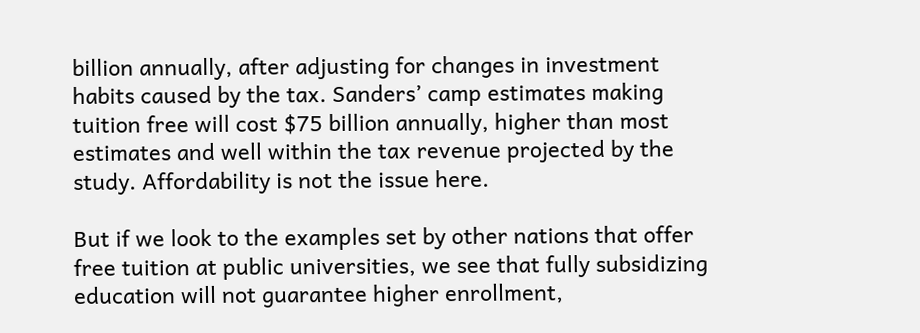billion annually, after adjusting for changes in investment habits caused by the tax. Sanders’ camp estimates making tuition free will cost $75 billion annually, higher than most estimates and well within the tax revenue projected by the study. Affordability is not the issue here.

But if we look to the examples set by other nations that offer free tuition at public universities, we see that fully subsidizing education will not guarantee higher enrollment,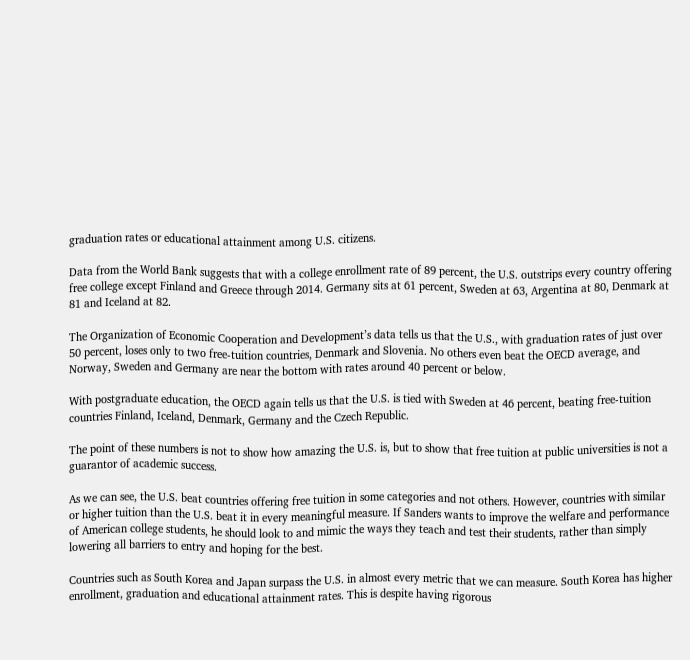graduation rates or educational attainment among U.S. citizens.

Data from the World Bank suggests that with a college enrollment rate of 89 percent, the U.S. outstrips every country offering free college except Finland and Greece through 2014. Germany sits at 61 percent, Sweden at 63, Argentina at 80, Denmark at 81 and Iceland at 82.

The Organization of Economic Cooperation and Development’s data tells us that the U.S., with graduation rates of just over 50 percent, loses only to two free-tuition countries, Denmark and Slovenia. No others even beat the OECD average, and Norway, Sweden and Germany are near the bottom with rates around 40 percent or below.

With postgraduate education, the OECD again tells us that the U.S. is tied with Sweden at 46 percent, beating free-tuition countries Finland, Iceland, Denmark, Germany and the Czech Republic.

The point of these numbers is not to show how amazing the U.S. is, but to show that free tuition at public universities is not a guarantor of academic success.

As we can see, the U.S. beat countries offering free tuition in some categories and not others. However, countries with similar or higher tuition than the U.S. beat it in every meaningful measure. If Sanders wants to improve the welfare and performance of American college students, he should look to and mimic the ways they teach and test their students, rather than simply lowering all barriers to entry and hoping for the best.

Countries such as South Korea and Japan surpass the U.S. in almost every metric that we can measure. South Korea has higher enrollment, graduation and educational attainment rates. This is despite having rigorous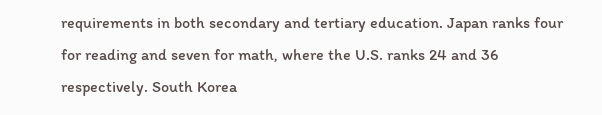requirements in both secondary and tertiary education. Japan ranks four for reading and seven for math, where the U.S. ranks 24 and 36 respectively. South Korea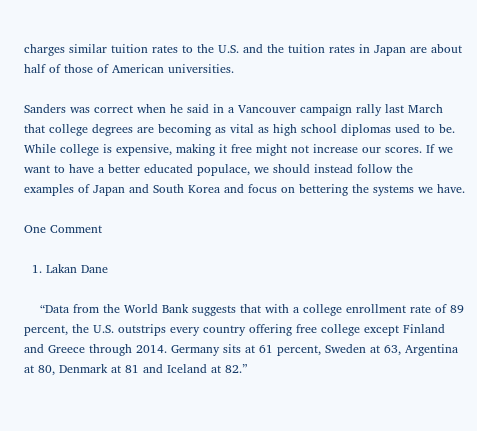charges similar tuition rates to the U.S. and the tuition rates in Japan are about half of those of American universities.

Sanders was correct when he said in a Vancouver campaign rally last March that college degrees are becoming as vital as high school diplomas used to be. While college is expensive, making it free might not increase our scores. If we want to have a better educated populace, we should instead follow the examples of Japan and South Korea and focus on bettering the systems we have.

One Comment

  1. Lakan Dane

    “Data from the World Bank suggests that with a college enrollment rate of 89 percent, the U.S. outstrips every country offering free college except Finland and Greece through 2014. Germany sits at 61 percent, Sweden at 63, Argentina at 80, Denmark at 81 and Iceland at 82.”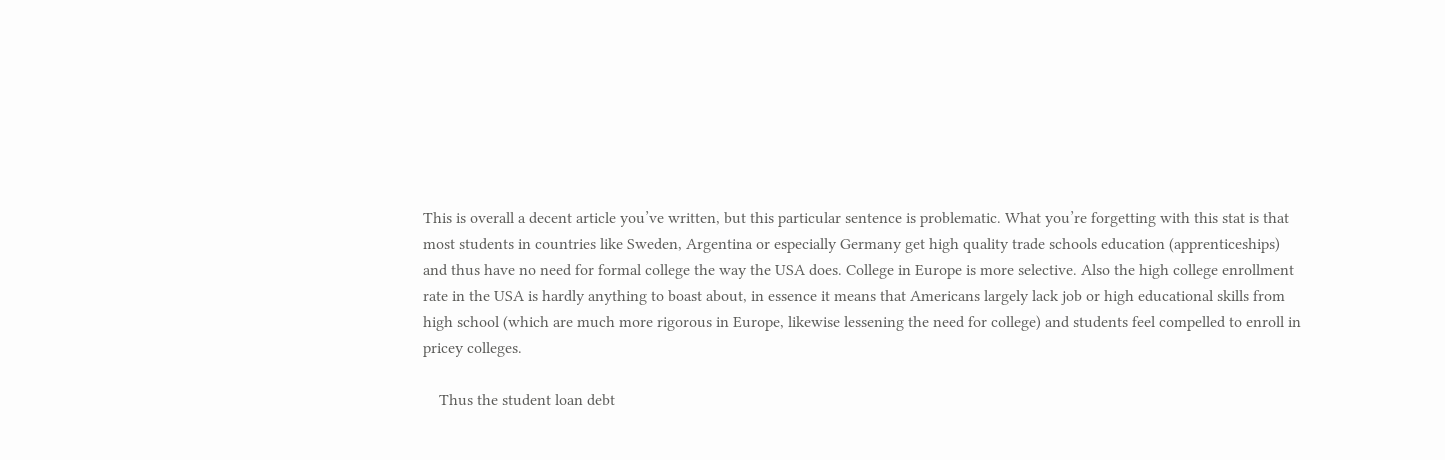This is overall a decent article you’ve written, but this particular sentence is problematic. What you’re forgetting with this stat is that most students in countries like Sweden, Argentina or especially Germany get high quality trade schools education (apprenticeships) and thus have no need for formal college the way the USA does. College in Europe is more selective. Also the high college enrollment rate in the USA is hardly anything to boast about, in essence it means that Americans largely lack job or high educational skills from high school (which are much more rigorous in Europe, likewise lessening the need for college) and students feel compelled to enroll in pricey colleges.

    Thus the student loan debt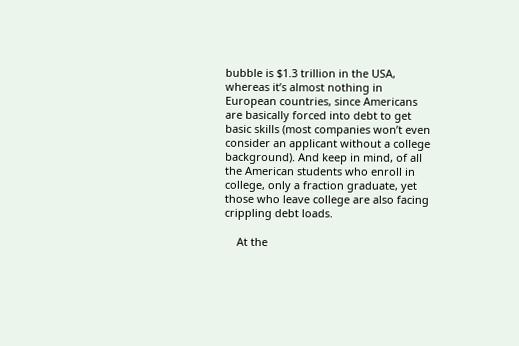bubble is $1.3 trillion in the USA, whereas it’s almost nothing in European countries, since Americans are basically forced into debt to get basic skills (most companies won’t even consider an applicant without a college background). And keep in mind, of all the American students who enroll in college, only a fraction graduate, yet those who leave college are also facing crippling debt loads.

    At the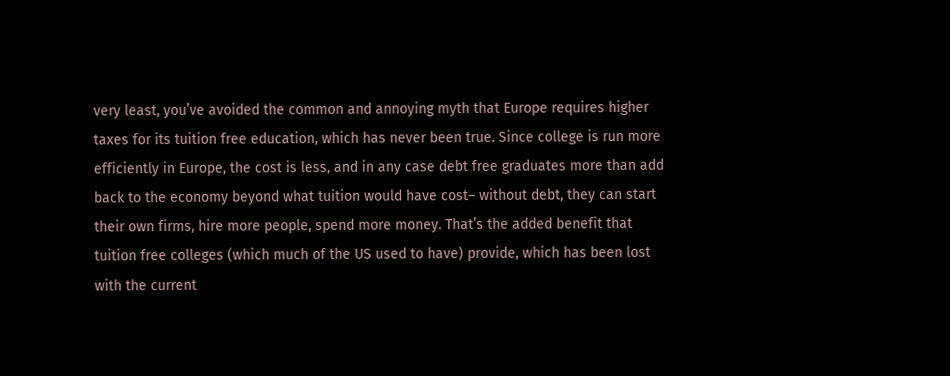very least, you’ve avoided the common and annoying myth that Europe requires higher taxes for its tuition free education, which has never been true. Since college is run more efficiently in Europe, the cost is less, and in any case debt free graduates more than add back to the economy beyond what tuition would have cost– without debt, they can start their own firms, hire more people, spend more money. That’s the added benefit that tuition free colleges (which much of the US used to have) provide, which has been lost with the current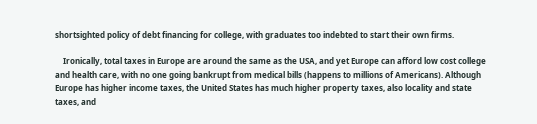shortsighted policy of debt financing for college, with graduates too indebted to start their own firms.

    Ironically, total taxes in Europe are around the same as the USA, and yet Europe can afford low cost college and health care, with no one going bankrupt from medical bills (happens to millions of Americans). Although Europe has higher income taxes, the United States has much higher property taxes, also locality and state taxes, and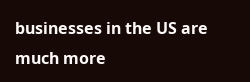businesses in the US are much more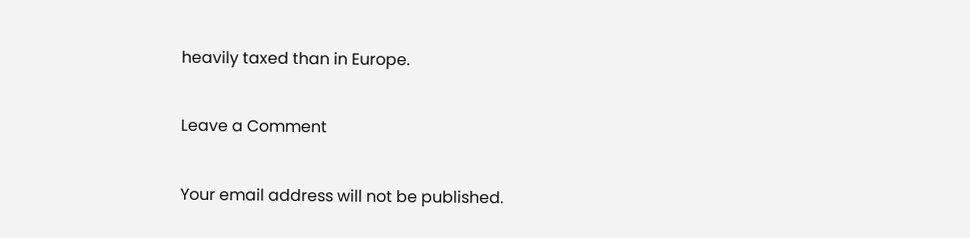heavily taxed than in Europe.

Leave a Comment

Your email address will not be published.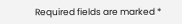Required fields are marked *